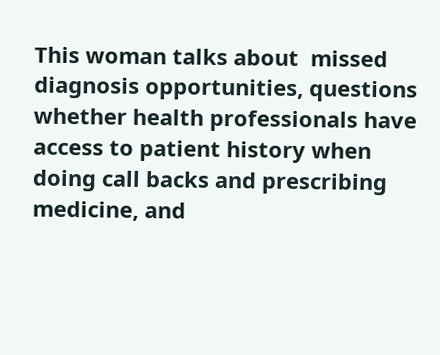This woman talks about  missed diagnosis opportunities, questions whether health professionals have access to patient history when doing call backs and prescribing medicine, and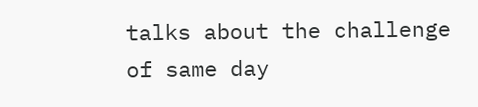talks about the challenge of same day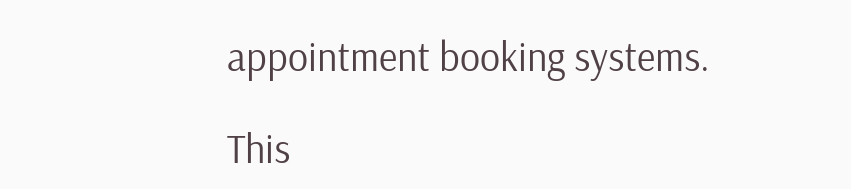appointment booking systems.

This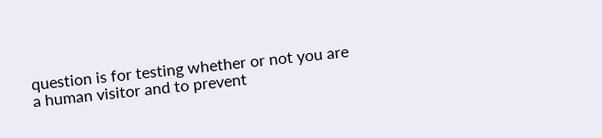question is for testing whether or not you are a human visitor and to prevent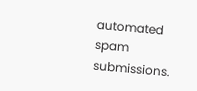automated spam submissions.